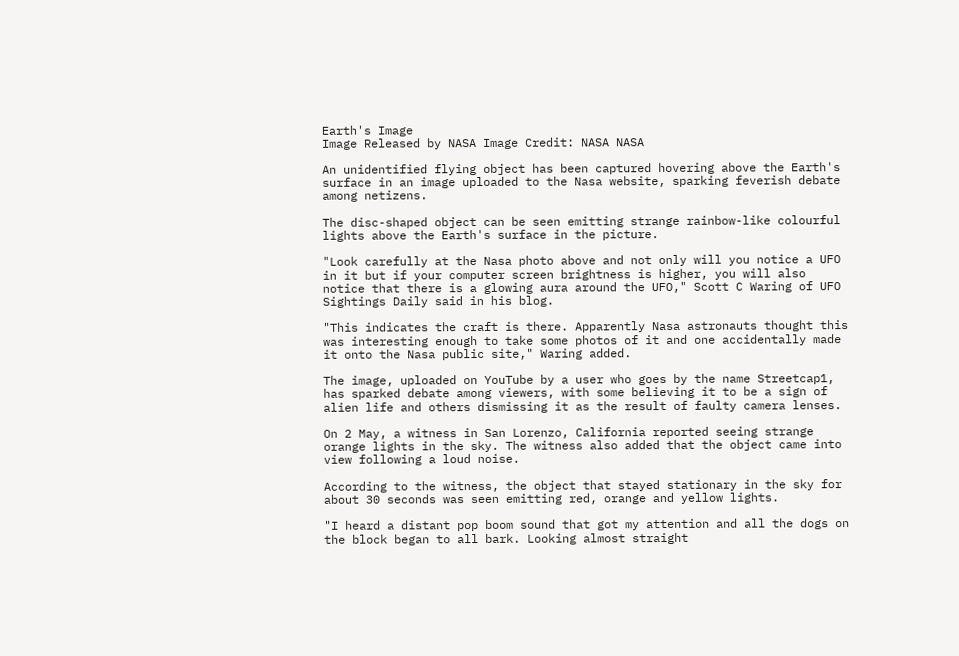Earth's Image
Image Released by NASA Image Credit: NASA NASA

An unidentified flying object has been captured hovering above the Earth's surface in an image uploaded to the Nasa website, sparking feverish debate among netizens.

The disc-shaped object can be seen emitting strange rainbow-like colourful lights above the Earth's surface in the picture.

"Look carefully at the Nasa photo above and not only will you notice a UFO in it but if your computer screen brightness is higher, you will also notice that there is a glowing aura around the UFO," Scott C Waring of UFO Sightings Daily said in his blog.

"This indicates the craft is there. Apparently Nasa astronauts thought this was interesting enough to take some photos of it and one accidentally made it onto the Nasa public site," Waring added.

The image, uploaded on YouTube by a user who goes by the name Streetcap1, has sparked debate among viewers, with some believing it to be a sign of alien life and others dismissing it as the result of faulty camera lenses.

On 2 May, a witness in San Lorenzo, California reported seeing strange orange lights in the sky. The witness also added that the object came into view following a loud noise.

According to the witness, the object that stayed stationary in the sky for about 30 seconds was seen emitting red, orange and yellow lights.

"I heard a distant pop boom sound that got my attention and all the dogs on the block began to all bark. Looking almost straight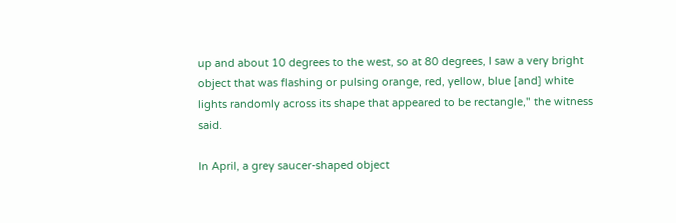up and about 10 degrees to the west, so at 80 degrees, I saw a very bright object that was flashing or pulsing orange, red, yellow, blue [and] white lights randomly across its shape that appeared to be rectangle," the witness said.

In April, a grey saucer-shaped object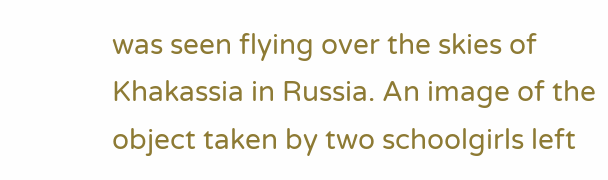was seen flying over the skies of Khakassia in Russia. An image of the object taken by two schoolgirls left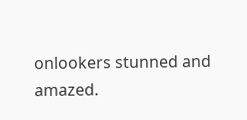onlookers stunned and amazed.